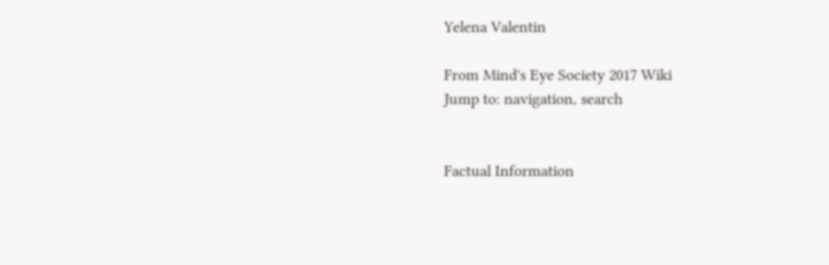Yelena Valentin

From Mind's Eye Society 2017 Wiki
Jump to: navigation, search


Factual Information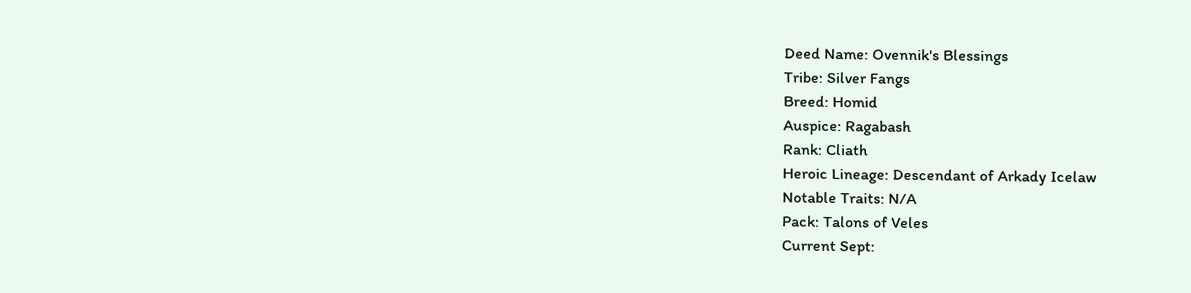Deed Name: Ovennik's Blessings
Tribe: Silver Fangs
Breed: Homid
Auspice: Ragabash
Rank: Cliath
Heroic Lineage: Descendant of Arkady Icelaw
Notable Traits: N/A
Pack: Talons of Veles
Current Sept: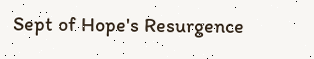Sept of Hope's Resurgence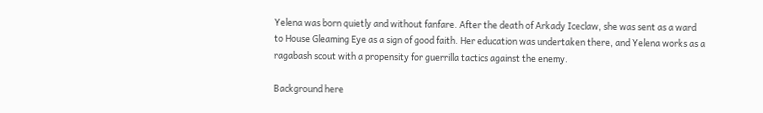Yelena was born quietly and without fanfare. After the death of Arkady Iceclaw, she was sent as a ward to House Gleaming Eye as a sign of good faith. Her education was undertaken there, and Yelena works as a ragabash scout with a propensity for guerrilla tactics against the enemy.

Background here